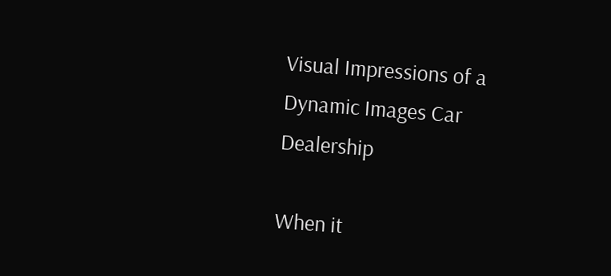Visual Impressions of a Dynamic Images Car Dealership

When it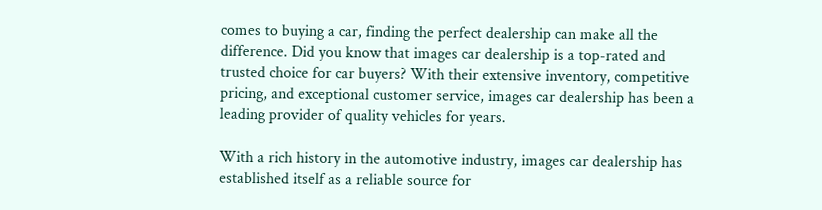comes to buying a car, finding the perfect dealership can make all the difference. Did you know that images car dealership is a top-rated and trusted choice for car buyers? With their extensive inventory, competitive pricing, and exceptional customer service, images car dealership has been a leading provider of quality vehicles for years.

With a rich history in the automotive industry, images car dealership has established itself as a reliable source for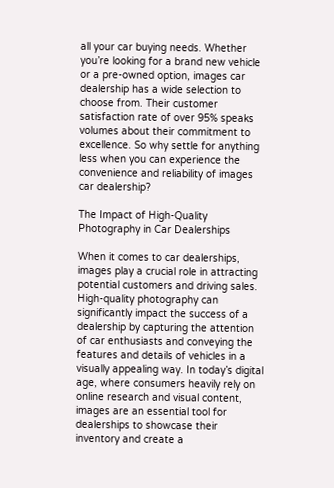all your car buying needs. Whether you’re looking for a brand new vehicle or a pre-owned option, images car dealership has a wide selection to choose from. Their customer satisfaction rate of over 95% speaks volumes about their commitment to excellence. So why settle for anything less when you can experience the convenience and reliability of images car dealership?

The Impact of High-Quality Photography in Car Dealerships

When it comes to car dealerships, images play a crucial role in attracting potential customers and driving sales. High-quality photography can significantly impact the success of a dealership by capturing the attention of car enthusiasts and conveying the features and details of vehicles in a visually appealing way. In today’s digital age, where consumers heavily rely on online research and visual content, images are an essential tool for dealerships to showcase their inventory and create a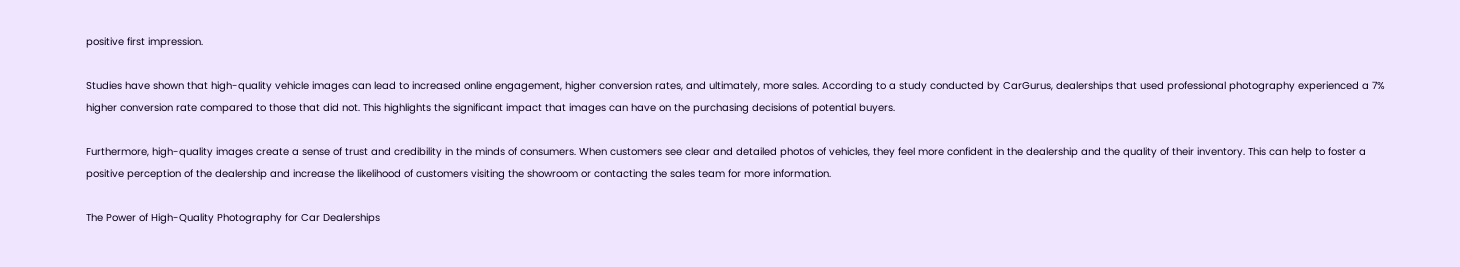positive first impression.

Studies have shown that high-quality vehicle images can lead to increased online engagement, higher conversion rates, and ultimately, more sales. According to a study conducted by CarGurus, dealerships that used professional photography experienced a 7% higher conversion rate compared to those that did not. This highlights the significant impact that images can have on the purchasing decisions of potential buyers.

Furthermore, high-quality images create a sense of trust and credibility in the minds of consumers. When customers see clear and detailed photos of vehicles, they feel more confident in the dealership and the quality of their inventory. This can help to foster a positive perception of the dealership and increase the likelihood of customers visiting the showroom or contacting the sales team for more information.

The Power of High-Quality Photography for Car Dealerships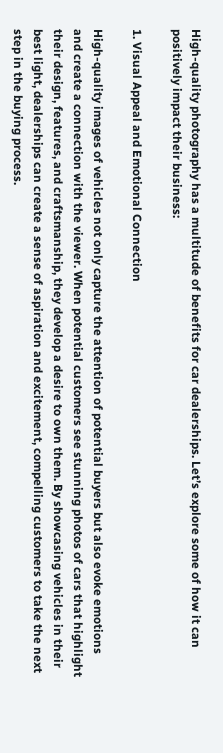High-quality photography has a multitude of benefits for car dealerships. Let’s explore some of how it can positively impact their business:

1. Visual Appeal and Emotional Connection

High-quality images of vehicles not only capture the attention of potential buyers but also evoke emotions and create a connection with the viewer. When potential customers see stunning photos of cars that highlight their design, features, and craftsmanship, they develop a desire to own them. By showcasing vehicles in their best light, dealerships can create a sense of aspiration and excitement, compelling customers to take the next step in the buying process.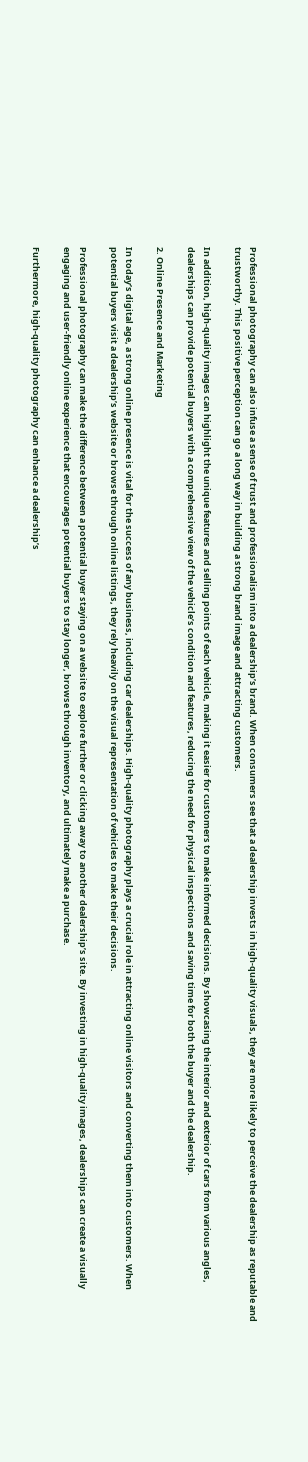Professional photography can also infuse a sense of trust and professionalism into a dealership’s brand. When consumers see that a dealership invests in high-quality visuals, they are more likely to perceive the dealership as reputable and trustworthy. This positive perception can go a long way in building a strong brand image and attracting customers.

In addition, high-quality images can highlight the unique features and selling points of each vehicle, making it easier for customers to make informed decisions. By showcasing the interior and exterior of cars from various angles, dealerships can provide potential buyers with a comprehensive view of the vehicle’s condition and features, reducing the need for physical inspections and saving time for both the buyer and the dealership.

2. Online Presence and Marketing

In today’s digital age, a strong online presence is vital for the success of any business, including car dealerships. High-quality photography plays a crucial role in attracting online visitors and converting them into customers. When potential buyers visit a dealership’s website or browse through online listings, they rely heavily on the visual representation of vehicles to make their decisions.

Professional photography can make the difference between a potential buyer staying on a website to explore further or clicking away to another dealership’s site. By investing in high-quality images, dealerships can create a visually engaging and user-friendly online experience that encourages potential buyers to stay longer, browse through inventory, and ultimately make a purchase.

Furthermore, high-quality photography can enhance a dealership’s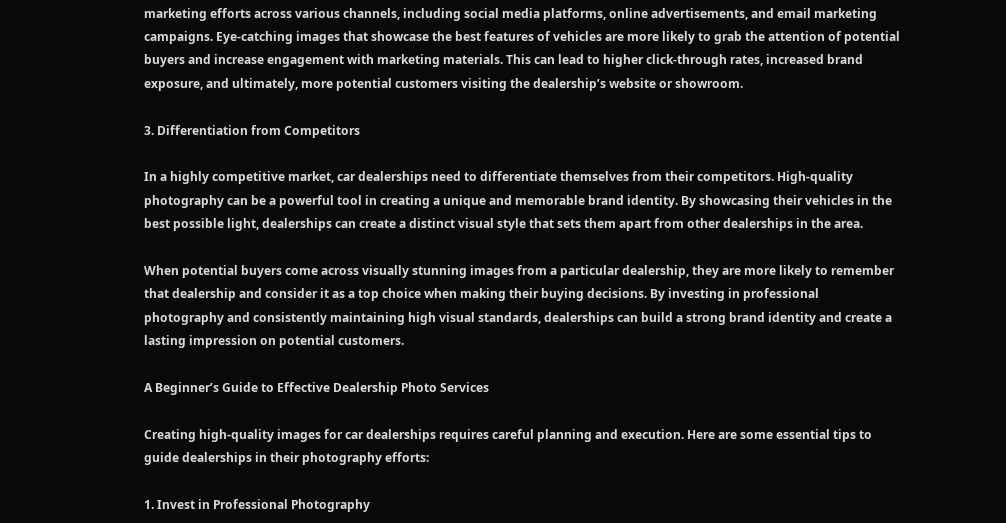marketing efforts across various channels, including social media platforms, online advertisements, and email marketing campaigns. Eye-catching images that showcase the best features of vehicles are more likely to grab the attention of potential buyers and increase engagement with marketing materials. This can lead to higher click-through rates, increased brand exposure, and ultimately, more potential customers visiting the dealership’s website or showroom.

3. Differentiation from Competitors

In a highly competitive market, car dealerships need to differentiate themselves from their competitors. High-quality photography can be a powerful tool in creating a unique and memorable brand identity. By showcasing their vehicles in the best possible light, dealerships can create a distinct visual style that sets them apart from other dealerships in the area.

When potential buyers come across visually stunning images from a particular dealership, they are more likely to remember that dealership and consider it as a top choice when making their buying decisions. By investing in professional photography and consistently maintaining high visual standards, dealerships can build a strong brand identity and create a lasting impression on potential customers.

A Beginner’s Guide to Effective Dealership Photo Services

Creating high-quality images for car dealerships requires careful planning and execution. Here are some essential tips to guide dealerships in their photography efforts:

1. Invest in Professional Photography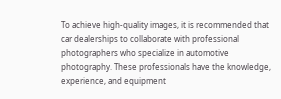To achieve high-quality images, it is recommended that car dealerships to collaborate with professional photographers who specialize in automotive photography. These professionals have the knowledge, experience, and equipment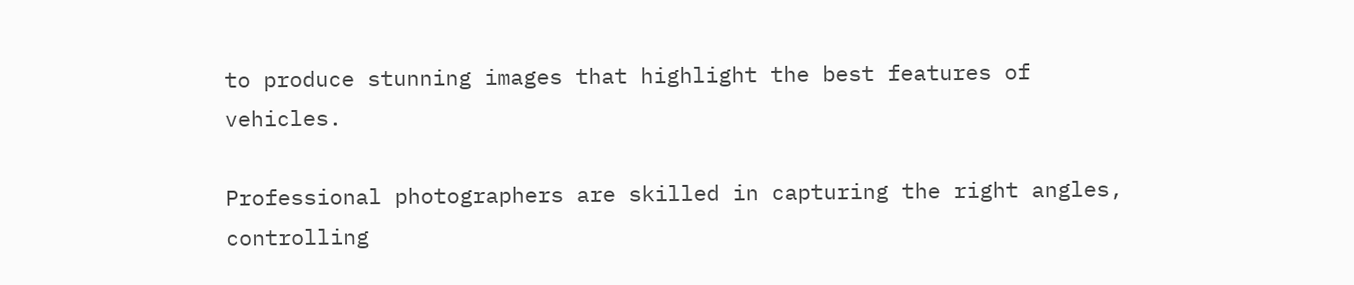to produce stunning images that highlight the best features of vehicles.

Professional photographers are skilled in capturing the right angles, controlling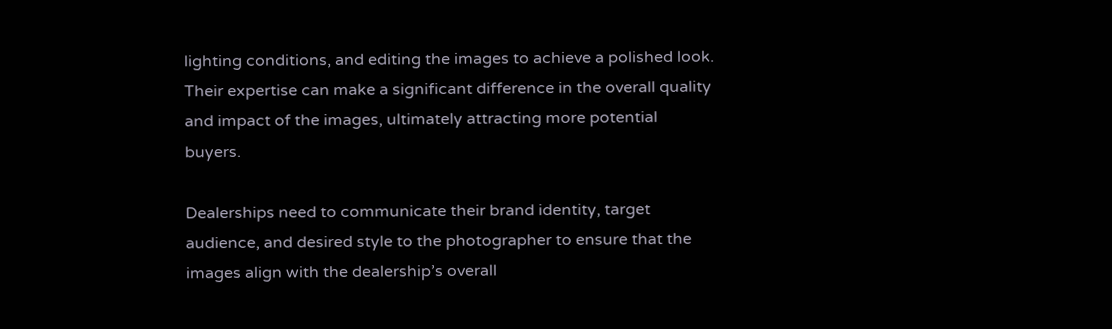lighting conditions, and editing the images to achieve a polished look. Their expertise can make a significant difference in the overall quality and impact of the images, ultimately attracting more potential buyers.

Dealerships need to communicate their brand identity, target audience, and desired style to the photographer to ensure that the images align with the dealership’s overall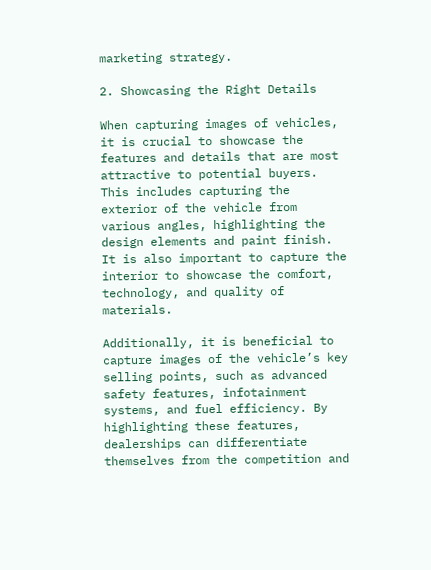marketing strategy.

2. Showcasing the Right Details

When capturing images of vehicles, it is crucial to showcase the features and details that are most attractive to potential buyers. This includes capturing the exterior of the vehicle from various angles, highlighting the design elements and paint finish. It is also important to capture the interior to showcase the comfort, technology, and quality of materials.

Additionally, it is beneficial to capture images of the vehicle’s key selling points, such as advanced safety features, infotainment systems, and fuel efficiency. By highlighting these features, dealerships can differentiate themselves from the competition and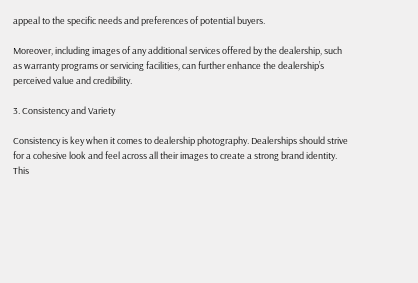appeal to the specific needs and preferences of potential buyers.

Moreover, including images of any additional services offered by the dealership, such as warranty programs or servicing facilities, can further enhance the dealership’s perceived value and credibility.

3. Consistency and Variety

Consistency is key when it comes to dealership photography. Dealerships should strive for a cohesive look and feel across all their images to create a strong brand identity. This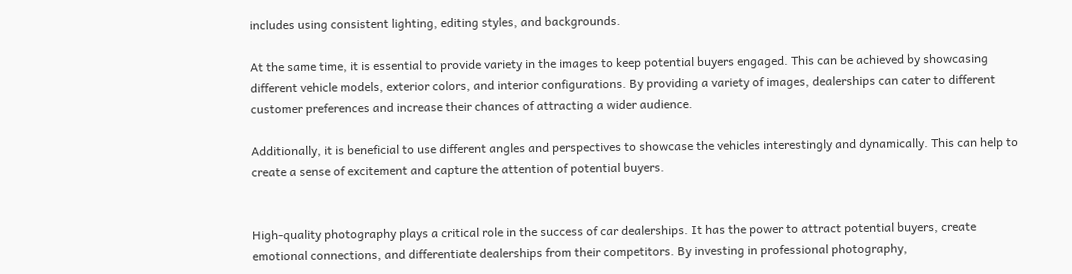includes using consistent lighting, editing styles, and backgrounds.

At the same time, it is essential to provide variety in the images to keep potential buyers engaged. This can be achieved by showcasing different vehicle models, exterior colors, and interior configurations. By providing a variety of images, dealerships can cater to different customer preferences and increase their chances of attracting a wider audience.

Additionally, it is beneficial to use different angles and perspectives to showcase the vehicles interestingly and dynamically. This can help to create a sense of excitement and capture the attention of potential buyers.


High-quality photography plays a critical role in the success of car dealerships. It has the power to attract potential buyers, create emotional connections, and differentiate dealerships from their competitors. By investing in professional photography,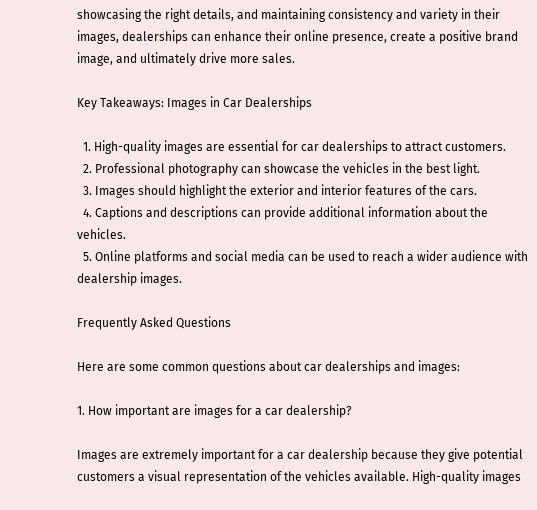showcasing the right details, and maintaining consistency and variety in their images, dealerships can enhance their online presence, create a positive brand image, and ultimately drive more sales.

Key Takeaways: Images in Car Dealerships

  1. High-quality images are essential for car dealerships to attract customers.
  2. Professional photography can showcase the vehicles in the best light.
  3. Images should highlight the exterior and interior features of the cars.
  4. Captions and descriptions can provide additional information about the vehicles.
  5. Online platforms and social media can be used to reach a wider audience with dealership images.

Frequently Asked Questions

Here are some common questions about car dealerships and images:

1. How important are images for a car dealership?

Images are extremely important for a car dealership because they give potential customers a visual representation of the vehicles available. High-quality images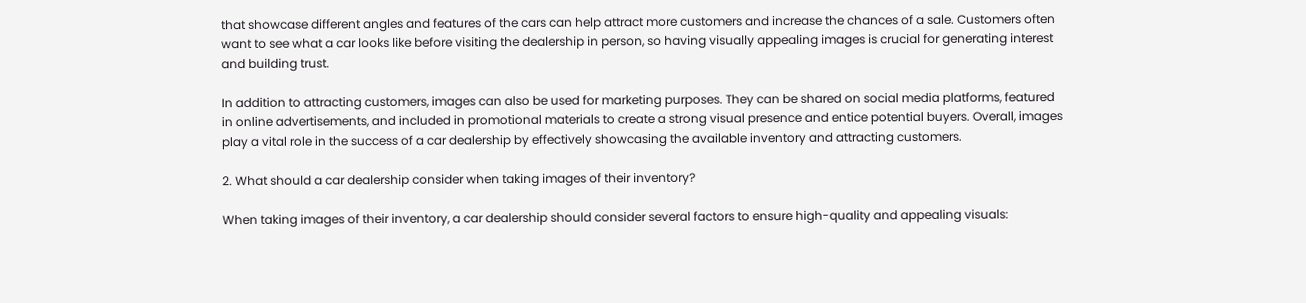that showcase different angles and features of the cars can help attract more customers and increase the chances of a sale. Customers often want to see what a car looks like before visiting the dealership in person, so having visually appealing images is crucial for generating interest and building trust.

In addition to attracting customers, images can also be used for marketing purposes. They can be shared on social media platforms, featured in online advertisements, and included in promotional materials to create a strong visual presence and entice potential buyers. Overall, images play a vital role in the success of a car dealership by effectively showcasing the available inventory and attracting customers.

2. What should a car dealership consider when taking images of their inventory?

When taking images of their inventory, a car dealership should consider several factors to ensure high-quality and appealing visuals: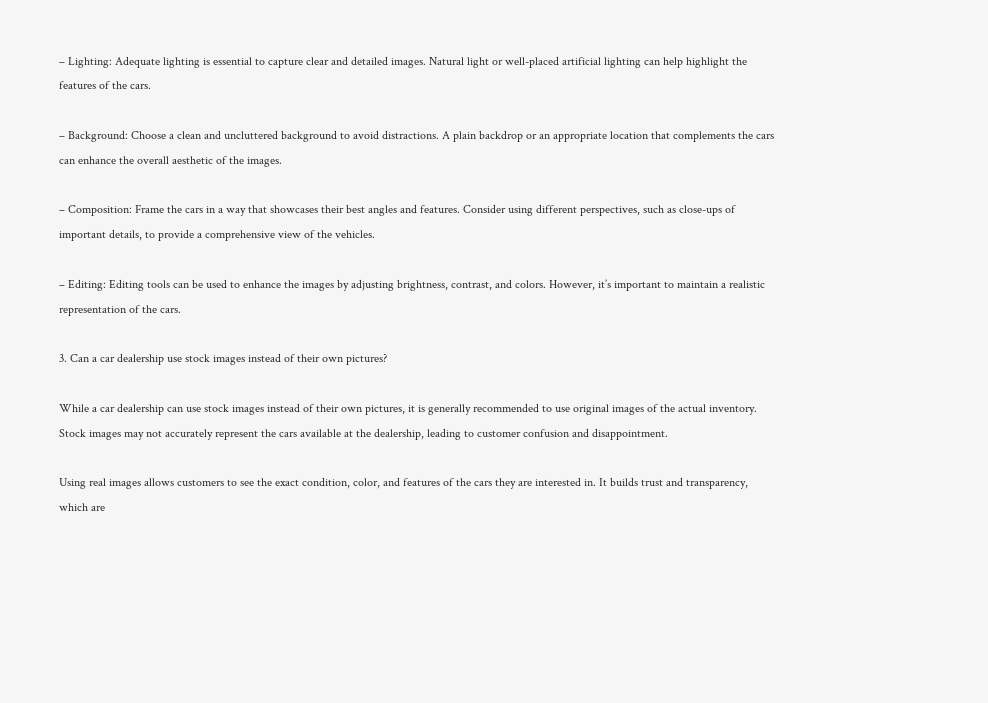– Lighting: Adequate lighting is essential to capture clear and detailed images. Natural light or well-placed artificial lighting can help highlight the features of the cars.

– Background: Choose a clean and uncluttered background to avoid distractions. A plain backdrop or an appropriate location that complements the cars can enhance the overall aesthetic of the images.

– Composition: Frame the cars in a way that showcases their best angles and features. Consider using different perspectives, such as close-ups of important details, to provide a comprehensive view of the vehicles.

– Editing: Editing tools can be used to enhance the images by adjusting brightness, contrast, and colors. However, it’s important to maintain a realistic representation of the cars.

3. Can a car dealership use stock images instead of their own pictures?

While a car dealership can use stock images instead of their own pictures, it is generally recommended to use original images of the actual inventory. Stock images may not accurately represent the cars available at the dealership, leading to customer confusion and disappointment.

Using real images allows customers to see the exact condition, color, and features of the cars they are interested in. It builds trust and transparency, which are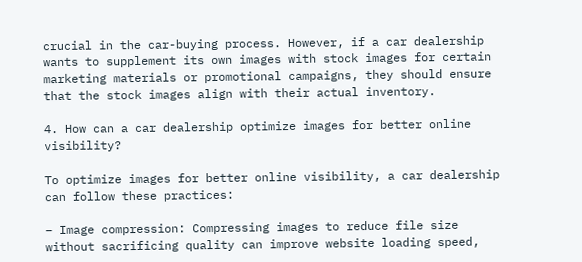crucial in the car-buying process. However, if a car dealership wants to supplement its own images with stock images for certain marketing materials or promotional campaigns, they should ensure that the stock images align with their actual inventory.

4. How can a car dealership optimize images for better online visibility?

To optimize images for better online visibility, a car dealership can follow these practices:

– Image compression: Compressing images to reduce file size without sacrificing quality can improve website loading speed,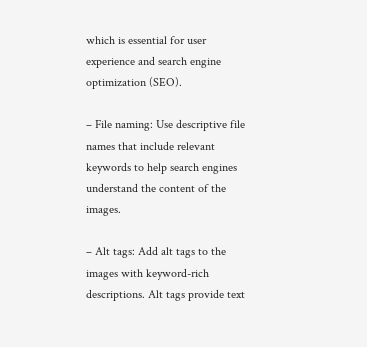which is essential for user experience and search engine optimization (SEO).

– File naming: Use descriptive file names that include relevant keywords to help search engines understand the content of the images.

– Alt tags: Add alt tags to the images with keyword-rich descriptions. Alt tags provide text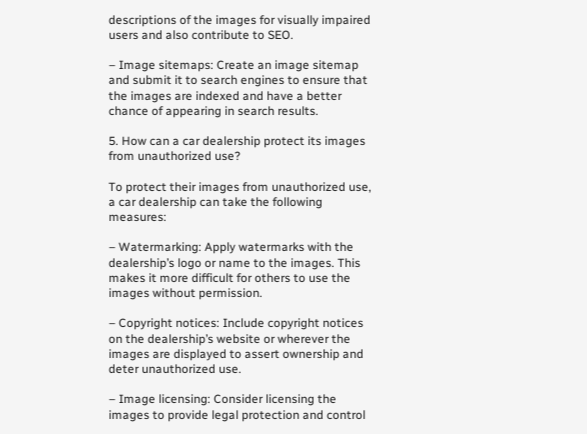descriptions of the images for visually impaired users and also contribute to SEO.

– Image sitemaps: Create an image sitemap and submit it to search engines to ensure that the images are indexed and have a better chance of appearing in search results.

5. How can a car dealership protect its images from unauthorized use?

To protect their images from unauthorized use, a car dealership can take the following measures:

– Watermarking: Apply watermarks with the dealership’s logo or name to the images. This makes it more difficult for others to use the images without permission.

– Copyright notices: Include copyright notices on the dealership’s website or wherever the images are displayed to assert ownership and deter unauthorized use.

– Image licensing: Consider licensing the images to provide legal protection and control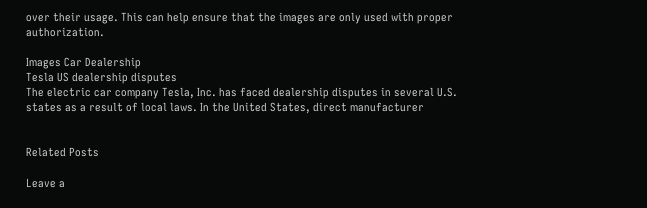over their usage. This can help ensure that the images are only used with proper authorization.

Images Car Dealership
Tesla US dealership disputes
The electric car company Tesla, Inc. has faced dealership disputes in several U.S. states as a result of local laws. In the United States, direct manufacturer


Related Posts

Leave a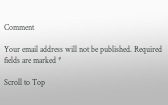Comment

Your email address will not be published. Required fields are marked *

Scroll to Top